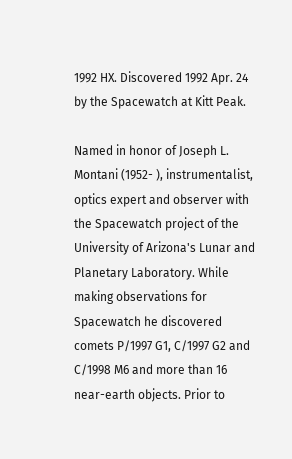1992 HX. Discovered 1992 Apr. 24 by the Spacewatch at Kitt Peak.

Named in honor of Joseph L. Montani (1952- ), instrumentalist, optics expert and observer with the Spacewatch project of the University of Arizona's Lunar and Planetary Laboratory. While making observations for Spacewatch he discovered comets P/1997 G1, C/1997 G2 and C/1998 M6 and more than 16 near-earth objects. Prior to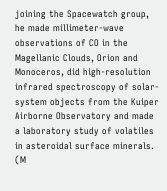joining the Spacewatch group, he made millimeter-wave observations of CO in the Magellanic Clouds, Orion and Monoceros, did high-resolution infrared spectroscopy of solar-system objects from the Kuiper Airborne Observatory and made a laboratory study of volatiles in asteroidal surface minerals. (M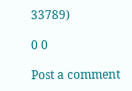33789)

0 0

Post a comment